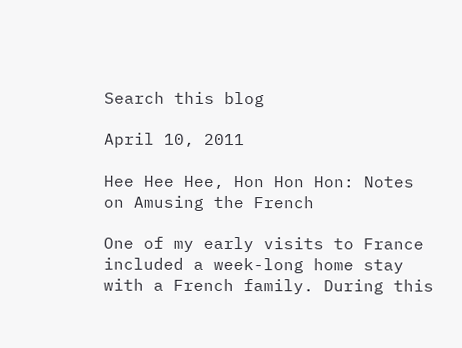Search this blog

April 10, 2011

Hee Hee Hee, Hon Hon Hon: Notes on Amusing the French

One of my early visits to France included a week-long home stay with a French family. During this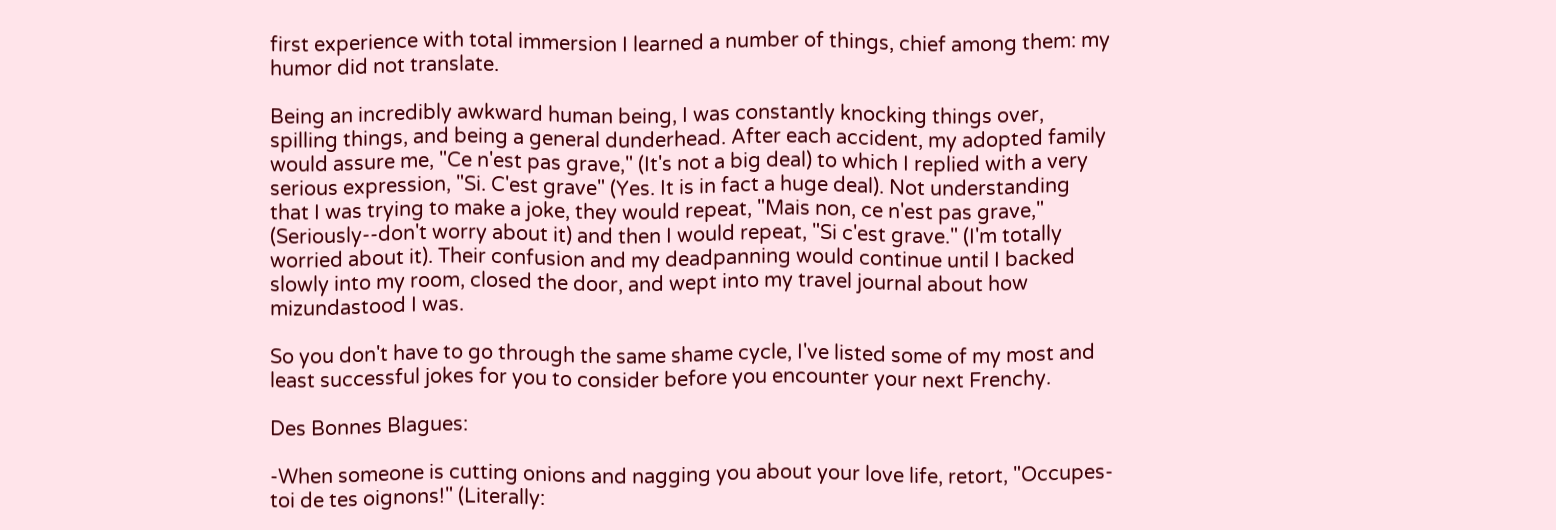first experience with total immersion I learned a number of things, chief among them: my humor did not translate.

Being an incredibly awkward human being, I was constantly knocking things over, spilling things, and being a general dunderhead. After each accident, my adopted family would assure me, "Ce n'est pas grave," (It's not a big deal) to which I replied with a very serious expression, "Si. C'est grave" (Yes. It is in fact a huge deal). Not understanding that I was trying to make a joke, they would repeat, "Mais non, ce n'est pas grave," (Seriously--don't worry about it) and then I would repeat, "Si c'est grave." (I'm totally worried about it). Their confusion and my deadpanning would continue until I backed slowly into my room, closed the door, and wept into my travel journal about how mizundastood I was.

So you don't have to go through the same shame cycle, I've listed some of my most and least successful jokes for you to consider before you encounter your next Frenchy.

Des Bonnes Blagues:

-When someone is cutting onions and nagging you about your love life, retort, "Occupes-toi de tes oignons!" (Literally: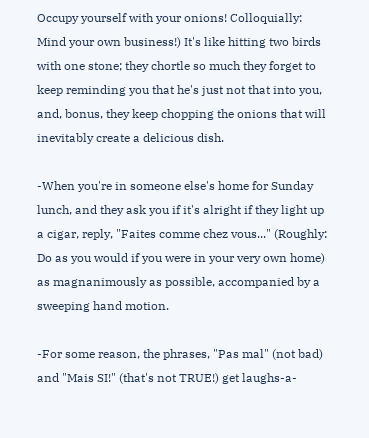Occupy yourself with your onions! Colloquially: Mind your own business!) It's like hitting two birds with one stone; they chortle so much they forget to keep reminding you that he's just not that into you, and, bonus, they keep chopping the onions that will inevitably create a delicious dish.

-When you're in someone else's home for Sunday lunch, and they ask you if it's alright if they light up a cigar, reply, "Faites comme chez vous..." (Roughly: Do as you would if you were in your very own home) as magnanimously as possible, accompanied by a sweeping hand motion.

-For some reason, the phrases, "Pas mal" (not bad) and "Mais SI!" (that's not TRUE!) get laughs-a-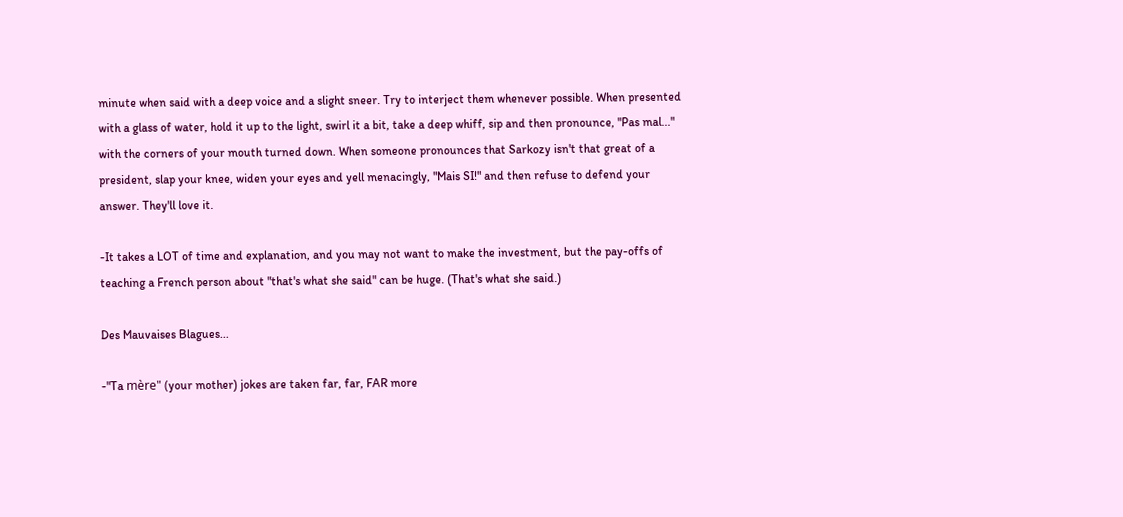minute when said with a deep voice and a slight sneer. Try to interject them whenever possible. When presented with a glass of water, hold it up to the light, swirl it a bit, take a deep whiff, sip and then pronounce, "Pas mal..." with the corners of your mouth turned down. When someone pronounces that Sarkozy isn't that great of a president, slap your knee, widen your eyes and yell menacingly, "Mais SI!" and then refuse to defend your answer. They'll love it.

-It takes a LOT of time and explanation, and you may not want to make the investment, but the pay-offs of teaching a French person about "that's what she said" can be huge. (That's what she said.)

Des Mauvaises Blagues...

-"Ta mère" (your mother) jokes are taken far, far, FAR more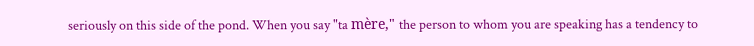seriously on this side of the pond. When you say "ta mère," the person to whom you are speaking has a tendency to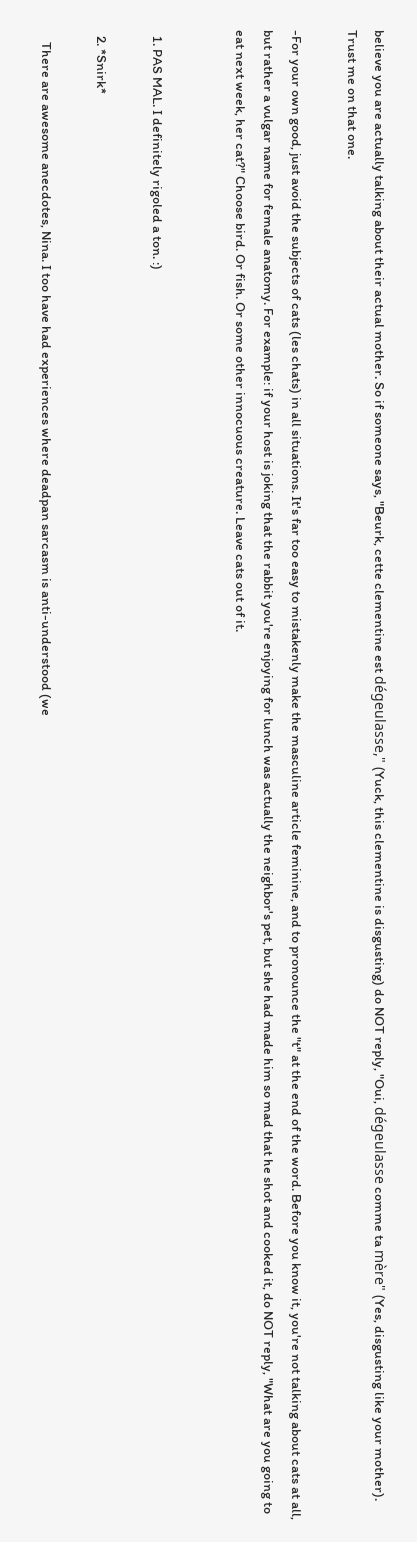believe you are actually talking about their actual mother. So if someone says, "Beurk, cette clementine est dégeulasse," (Yuck, this clementine is disgusting) do NOT reply, "Oui, dégeulasse comme ta mère" (Yes, disgusting like your mother).  Trust me on that one.

-For your own good, just avoid the subjects of cats (les chats) in all situations. It's far too easy to mistakenly make the masculine article feminine, and to pronounce the "t" at the end of the word. Before you know it, you're not talking about cats at all, but rather a vulgar name for female anatomy. For example: if your host is joking that the rabbit you're enjoying for lunch was actually the neighbor's pet, but she had made him so mad that he shot and cooked it, do NOT reply, "What are you going to eat next week, her cat?" Choose bird. Or fish. Or some other innocuous creature. Leave cats out of it.


  1. PAS MAL. I definitely rigoled a ton. :)

  2. *Snirk*

    There are awesome anecdotes, Nina. I too have had experiences where deadpan sarcasm is anti-understood (we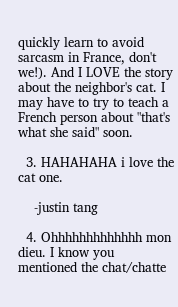quickly learn to avoid sarcasm in France, don't we!). And I LOVE the story about the neighbor's cat. I may have to try to teach a French person about "that's what she said" soon.

  3. HAHAHAHA i love the cat one.

    -justin tang

  4. Ohhhhhhhhhhhhh mon dieu. I know you mentioned the chat/chatte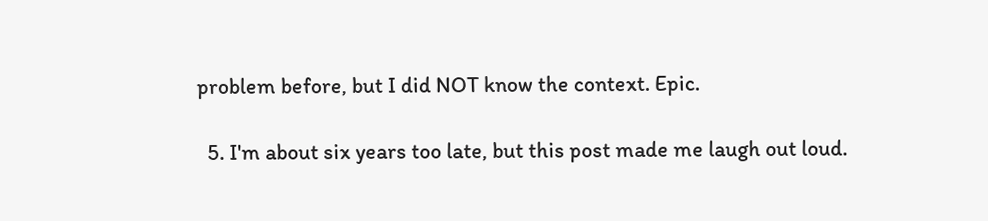problem before, but I did NOT know the context. Epic.

  5. I'm about six years too late, but this post made me laugh out loud.